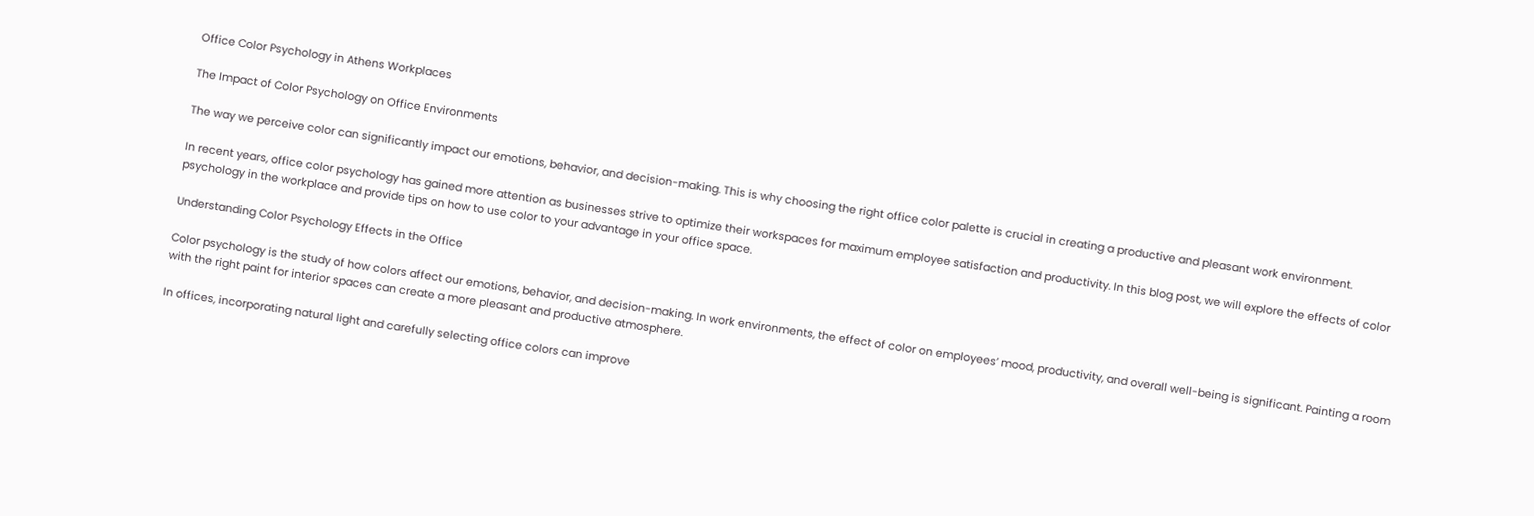Office Color Psychology in Athens Workplaces

The Impact of Color Psychology on Office Environments

The way we perceive color can significantly impact our emotions, behavior, and decision-making. This is why choosing the right office color palette is crucial in creating a productive and pleasant work environment.

In recent years, office color psychology has gained more attention as businesses strive to optimize their workspaces for maximum employee satisfaction and productivity. In this blog post, we will explore the effects of color psychology in the workplace and provide tips on how to use color to your advantage in your office space.

Understanding Color Psychology Effects in the Office

Color psychology is the study of how colors affect our emotions, behavior, and decision-making. In work environments, the effect of color on employees’ mood, productivity, and overall well-being is significant. Painting a room with the right paint for interior spaces can create a more pleasant and productive atmosphere.

In offices, incorporating natural light and carefully selecting office colors can improve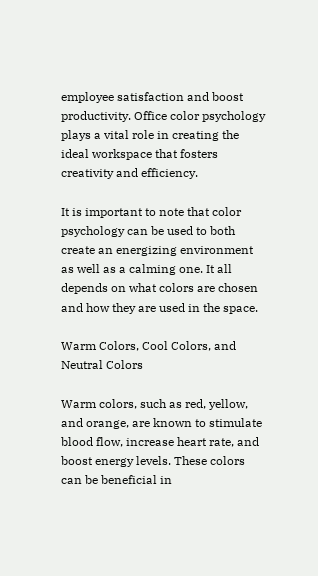employee satisfaction and boost productivity. Office color psychology plays a vital role in creating the ideal workspace that fosters creativity and efficiency.

It is important to note that color psychology can be used to both create an energizing environment as well as a calming one. It all depends on what colors are chosen and how they are used in the space.

Warm Colors, Cool Colors, and Neutral Colors

Warm colors, such as red, yellow, and orange, are known to stimulate blood flow, increase heart rate, and boost energy levels. These colors can be beneficial in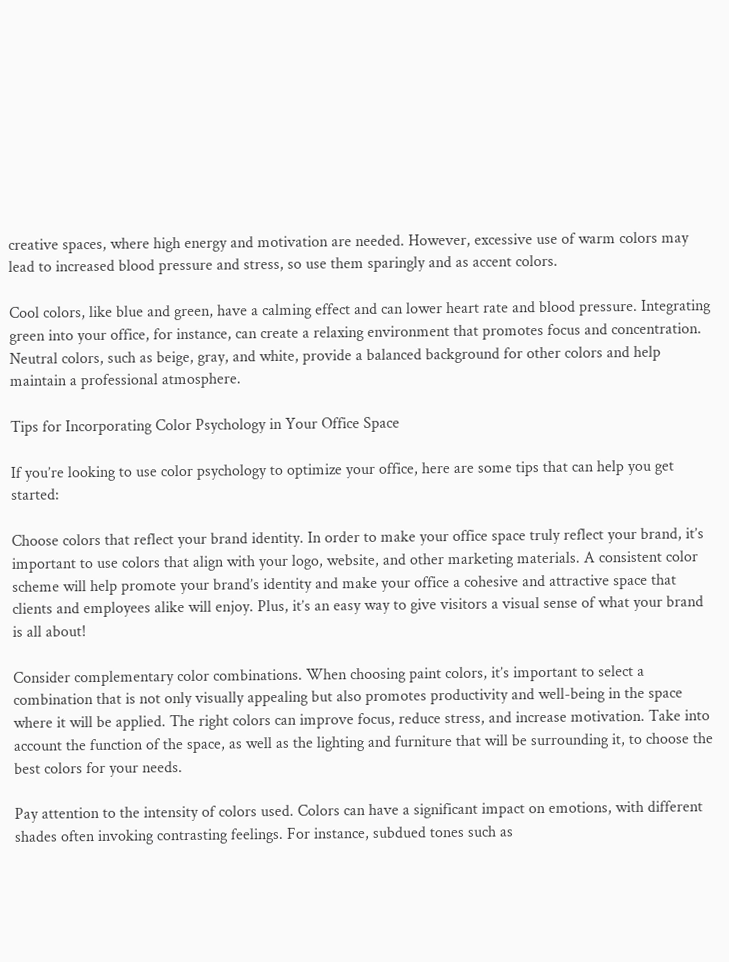creative spaces, where high energy and motivation are needed. However, excessive use of warm colors may lead to increased blood pressure and stress, so use them sparingly and as accent colors.

Cool colors, like blue and green, have a calming effect and can lower heart rate and blood pressure. Integrating green into your office, for instance, can create a relaxing environment that promotes focus and concentration. Neutral colors, such as beige, gray, and white, provide a balanced background for other colors and help maintain a professional atmosphere.

Tips for Incorporating Color Psychology in Your Office Space

If you’re looking to use color psychology to optimize your office, here are some tips that can help you get started:

Choose colors that reflect your brand identity. In order to make your office space truly reflect your brand, it’s important to use colors that align with your logo, website, and other marketing materials. A consistent color scheme will help promote your brand’s identity and make your office a cohesive and attractive space that clients and employees alike will enjoy. Plus, it’s an easy way to give visitors a visual sense of what your brand is all about!

Consider complementary color combinations. When choosing paint colors, it’s important to select a combination that is not only visually appealing but also promotes productivity and well-being in the space where it will be applied. The right colors can improve focus, reduce stress, and increase motivation. Take into account the function of the space, as well as the lighting and furniture that will be surrounding it, to choose the best colors for your needs.

Pay attention to the intensity of colors used. Colors can have a significant impact on emotions, with different shades often invoking contrasting feelings. For instance, subdued tones such as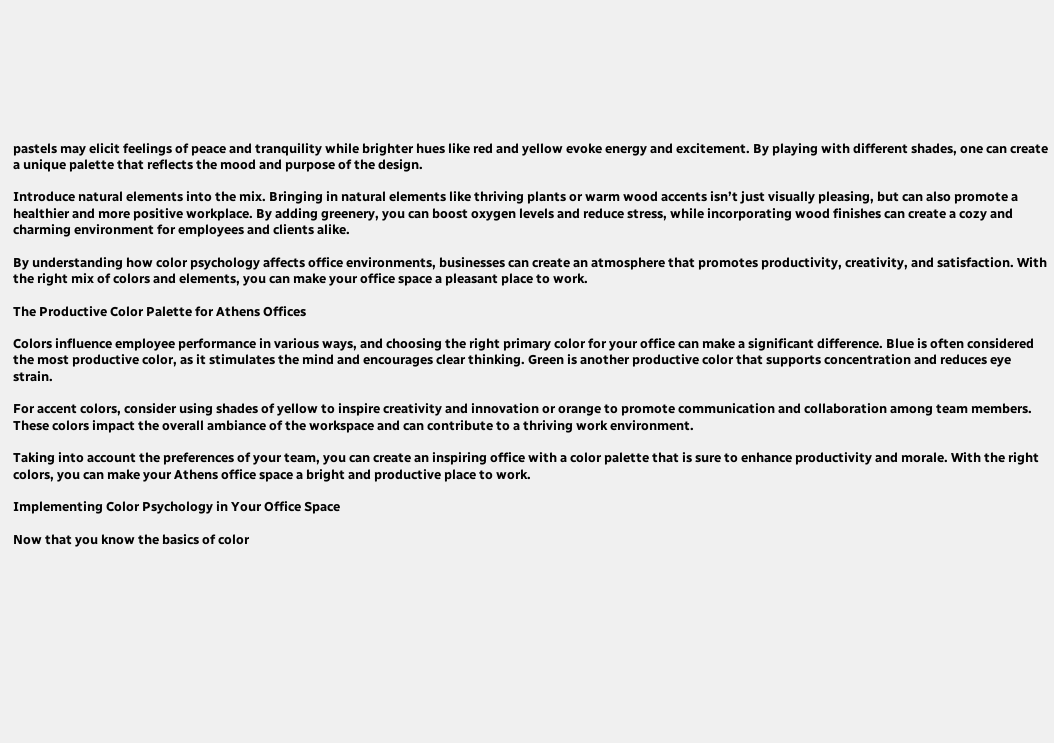pastels may elicit feelings of peace and tranquility while brighter hues like red and yellow evoke energy and excitement. By playing with different shades, one can create a unique palette that reflects the mood and purpose of the design.

Introduce natural elements into the mix. Bringing in natural elements like thriving plants or warm wood accents isn’t just visually pleasing, but can also promote a healthier and more positive workplace. By adding greenery, you can boost oxygen levels and reduce stress, while incorporating wood finishes can create a cozy and charming environment for employees and clients alike.

By understanding how color psychology affects office environments, businesses can create an atmosphere that promotes productivity, creativity, and satisfaction. With the right mix of colors and elements, you can make your office space a pleasant place to work.

The Productive Color Palette for Athens Offices

Colors influence employee performance in various ways, and choosing the right primary color for your office can make a significant difference. Blue is often considered the most productive color, as it stimulates the mind and encourages clear thinking. Green is another productive color that supports concentration and reduces eye strain.

For accent colors, consider using shades of yellow to inspire creativity and innovation or orange to promote communication and collaboration among team members. These colors impact the overall ambiance of the workspace and can contribute to a thriving work environment.

Taking into account the preferences of your team, you can create an inspiring office with a color palette that is sure to enhance productivity and morale. With the right colors, you can make your Athens office space a bright and productive place to work.

Implementing Color Psychology in Your Office Space

Now that you know the basics of color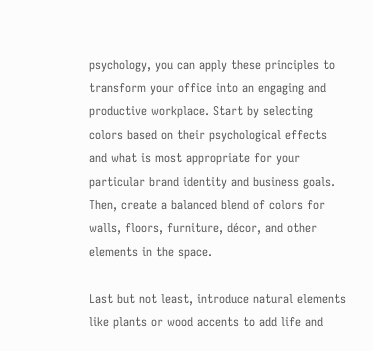psychology, you can apply these principles to transform your office into an engaging and productive workplace. Start by selecting colors based on their psychological effects and what is most appropriate for your particular brand identity and business goals. Then, create a balanced blend of colors for walls, floors, furniture, décor, and other elements in the space.

Last but not least, introduce natural elements like plants or wood accents to add life and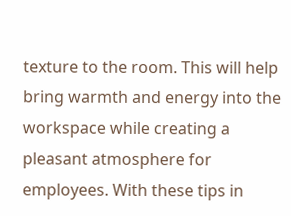texture to the room. This will help bring warmth and energy into the workspace while creating a pleasant atmosphere for employees. With these tips in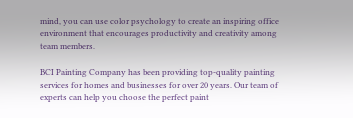mind, you can use color psychology to create an inspiring office environment that encourages productivity and creativity among team members.

BCI Painting Company has been providing top-quality painting services for homes and businesses for over 20 years. Our team of experts can help you choose the perfect paint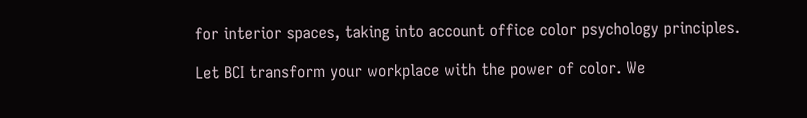for interior spaces, taking into account office color psychology principles.

Let BCI transform your workplace with the power of color. We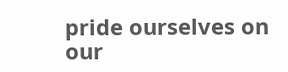pride ourselves on our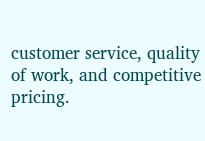customer service, quality of work, and competitive pricing.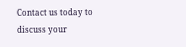Contact us today to discuss your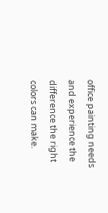office painting needs and experience the difference the right colors can make.